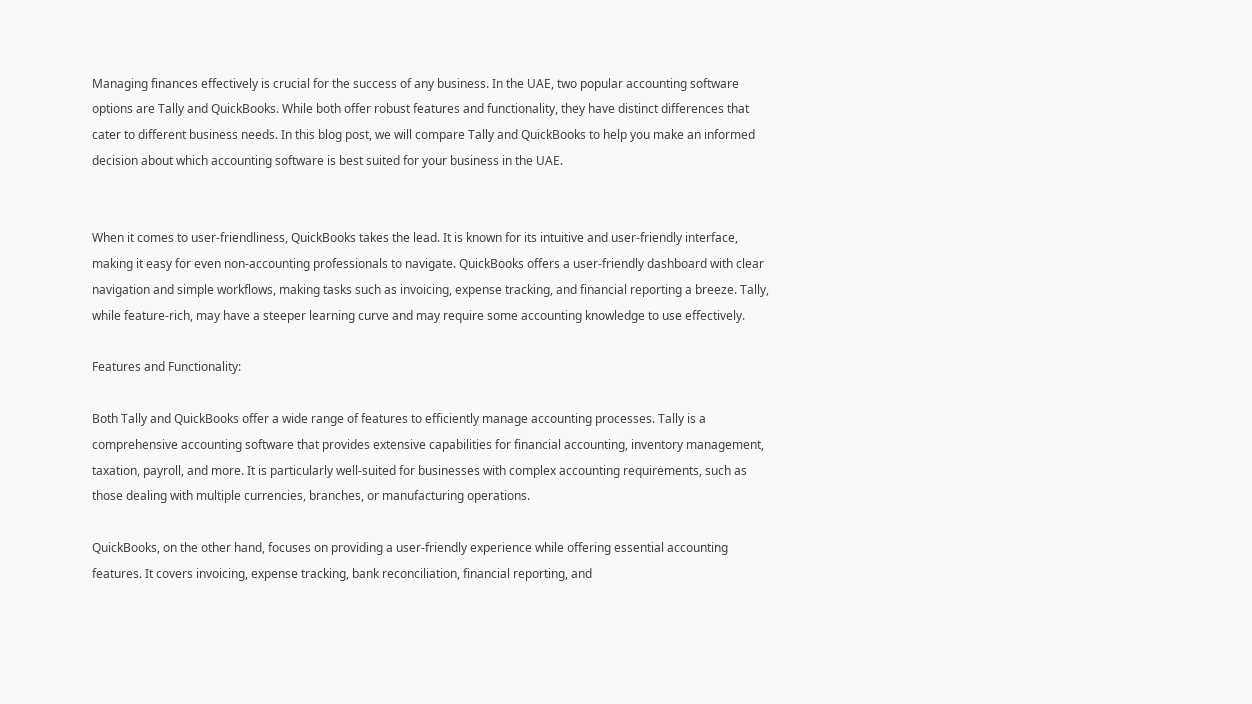Managing finances effectively is crucial for the success of any business. In the UAE, two popular accounting software options are Tally and QuickBooks. While both offer robust features and functionality, they have distinct differences that cater to different business needs. In this blog post, we will compare Tally and QuickBooks to help you make an informed decision about which accounting software is best suited for your business in the UAE.


When it comes to user-friendliness, QuickBooks takes the lead. It is known for its intuitive and user-friendly interface, making it easy for even non-accounting professionals to navigate. QuickBooks offers a user-friendly dashboard with clear navigation and simple workflows, making tasks such as invoicing, expense tracking, and financial reporting a breeze. Tally, while feature-rich, may have a steeper learning curve and may require some accounting knowledge to use effectively.

Features and Functionality:

Both Tally and QuickBooks offer a wide range of features to efficiently manage accounting processes. Tally is a comprehensive accounting software that provides extensive capabilities for financial accounting, inventory management, taxation, payroll, and more. It is particularly well-suited for businesses with complex accounting requirements, such as those dealing with multiple currencies, branches, or manufacturing operations.

QuickBooks, on the other hand, focuses on providing a user-friendly experience while offering essential accounting features. It covers invoicing, expense tracking, bank reconciliation, financial reporting, and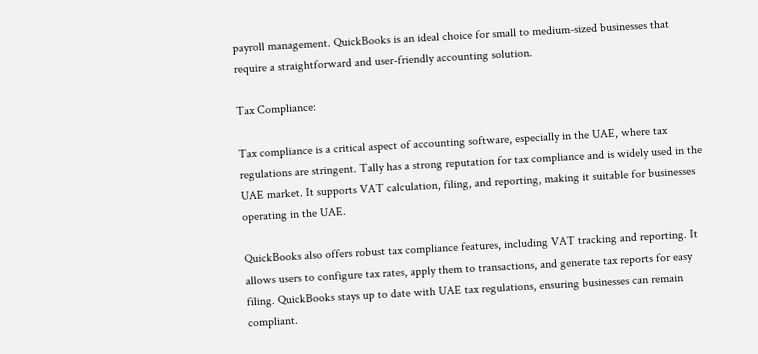payroll management. QuickBooks is an ideal choice for small to medium-sized businesses that require a straightforward and user-friendly accounting solution.

Tax Compliance:

Tax compliance is a critical aspect of accounting software, especially in the UAE, where tax regulations are stringent. Tally has a strong reputation for tax compliance and is widely used in the UAE market. It supports VAT calculation, filing, and reporting, making it suitable for businesses operating in the UAE.

QuickBooks also offers robust tax compliance features, including VAT tracking and reporting. It allows users to configure tax rates, apply them to transactions, and generate tax reports for easy filing. QuickBooks stays up to date with UAE tax regulations, ensuring businesses can remain compliant.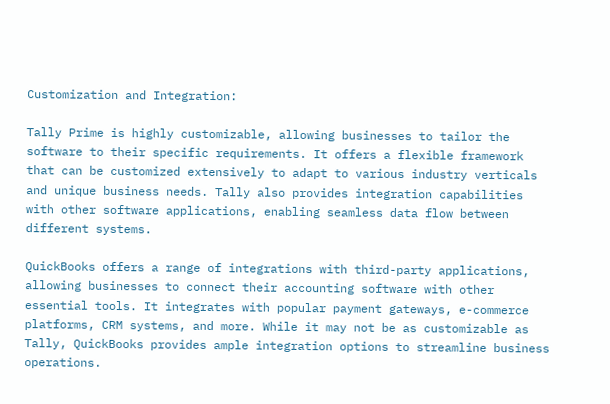Customization and Integration:

Tally Prime is highly customizable, allowing businesses to tailor the software to their specific requirements. It offers a flexible framework that can be customized extensively to adapt to various industry verticals and unique business needs. Tally also provides integration capabilities with other software applications, enabling seamless data flow between different systems.

QuickBooks offers a range of integrations with third-party applications, allowing businesses to connect their accounting software with other essential tools. It integrates with popular payment gateways, e-commerce platforms, CRM systems, and more. While it may not be as customizable as Tally, QuickBooks provides ample integration options to streamline business operations.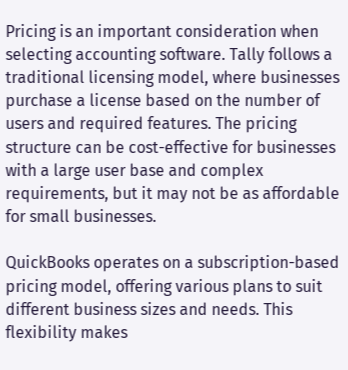Pricing is an important consideration when selecting accounting software. Tally follows a traditional licensing model, where businesses purchase a license based on the number of users and required features. The pricing structure can be cost-effective for businesses with a large user base and complex requirements, but it may not be as affordable for small businesses.

QuickBooks operates on a subscription-based pricing model, offering various plans to suit different business sizes and needs. This flexibility makes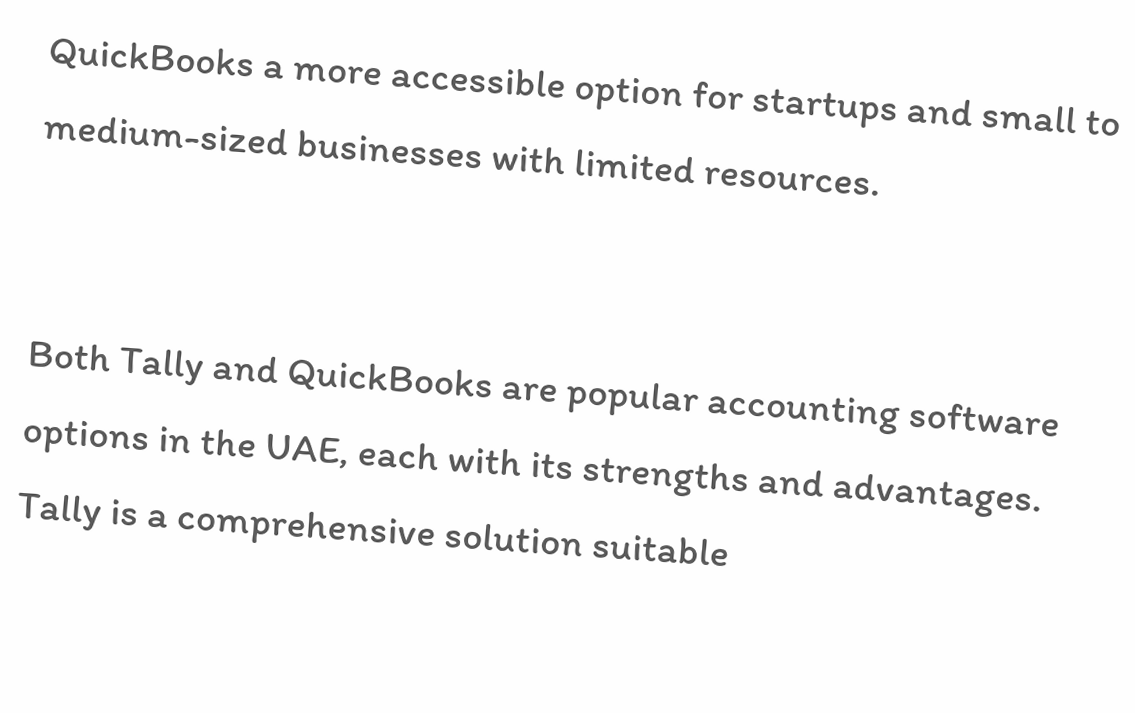QuickBooks a more accessible option for startups and small to medium-sized businesses with limited resources.


Both Tally and QuickBooks are popular accounting software options in the UAE, each with its strengths and advantages. Tally is a comprehensive solution suitable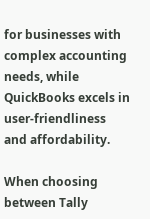for businesses with complex accounting needs, while QuickBooks excels in user-friendliness and affordability.

When choosing between Tally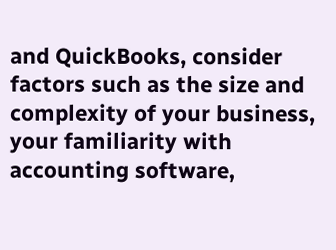and QuickBooks, consider factors such as the size and complexity of your business, your familiarity with accounting software,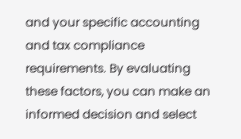and your specific accounting and tax compliance requirements. By evaluating these factors, you can make an informed decision and select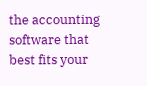the accounting software that best fits your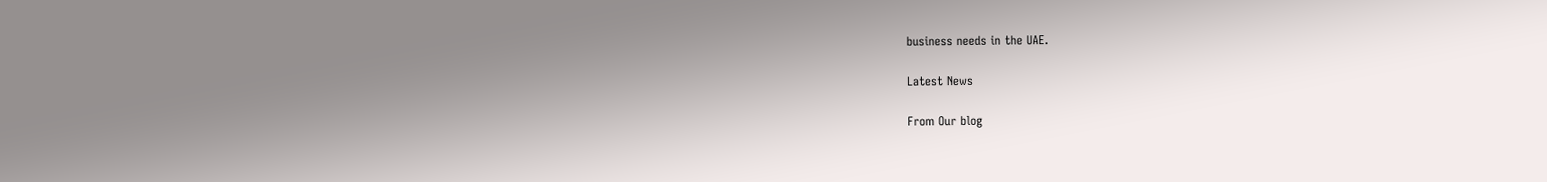business needs in the UAE.

Latest News

From Our blog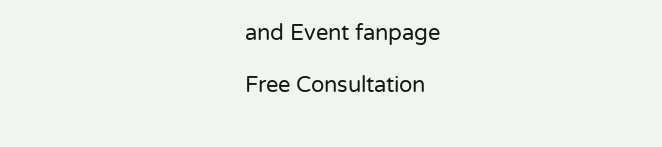and Event fanpage

Free Consultation